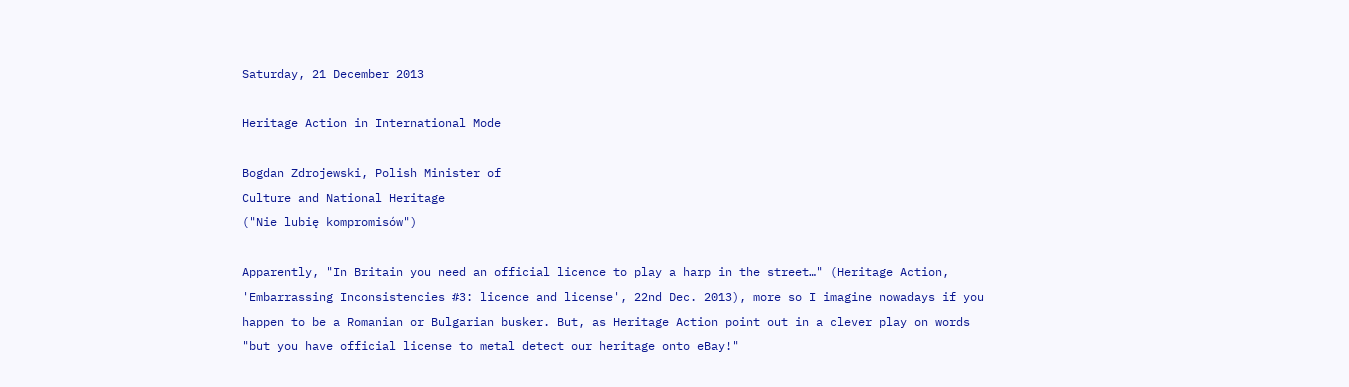Saturday, 21 December 2013

Heritage Action in International Mode

Bogdan Zdrojewski, Polish Minister of
Culture and National Heritage
("Nie lubię kompromisów")

Apparently, "In Britain you need an official licence to play a harp in the street…" (Heritage Action, 'Embarrassing Inconsistencies #3: licence and license', 22nd Dec. 2013), more so I imagine nowadays if you happen to be a Romanian or Bulgarian busker. But, as Heritage Action point out in a clever play on words "but you have official license to metal detect our heritage onto eBay!"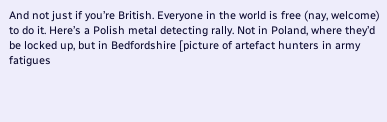And not just if you’re British. Everyone in the world is free (nay, welcome) to do it. Here’s a Polish metal detecting rally. Not in Poland, where they’d be locked up, but in Bedfordshire [picture of artefact hunters in army fatigues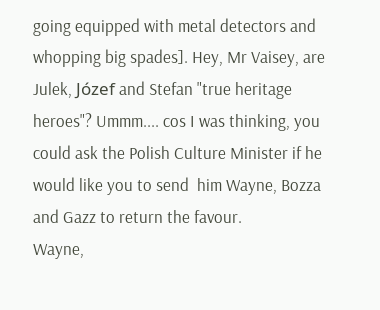going equipped with metal detectors and whopping big spades]. Hey, Mr Vaisey, are Julek, Józef and Stefan "true heritage heroes"? Ummm.... cos I was thinking, you could ask the Polish Culture Minister if he would like you to send  him Wayne, Bozza and Gazz to return the favour.
Wayne,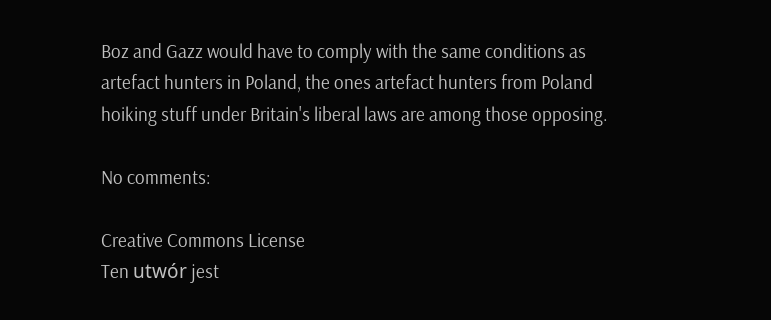Boz and Gazz would have to comply with the same conditions as artefact hunters in Poland, the ones artefact hunters from Poland hoiking stuff under Britain's liberal laws are among those opposing.

No comments:

Creative Commons License
Ten utwór jest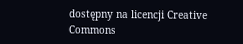dostępny na licencji Creative Commons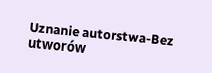Uznanie autorstwa-Bez utworów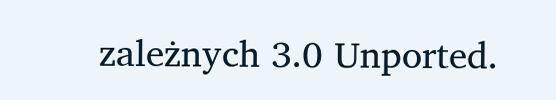zależnych 3.0 Unported.